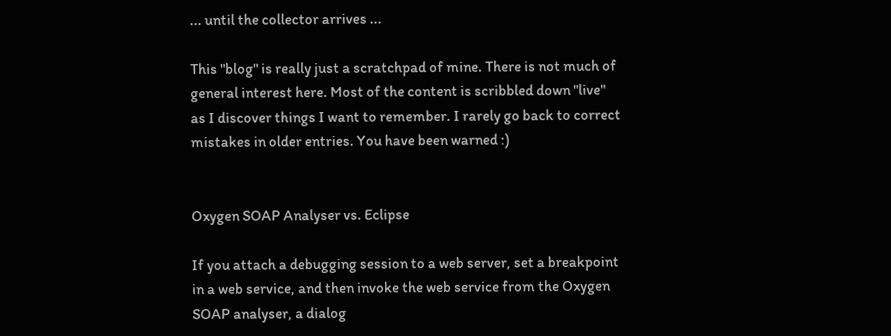... until the collector arrives ...

This "blog" is really just a scratchpad of mine. There is not much of general interest here. Most of the content is scribbled down "live" as I discover things I want to remember. I rarely go back to correct mistakes in older entries. You have been warned :)


Oxygen SOAP Analyser vs. Eclipse

If you attach a debugging session to a web server, set a breakpoint in a web service, and then invoke the web service from the Oxygen SOAP analyser, a dialog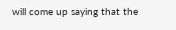will come up saying that the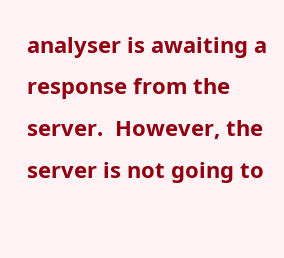analyser is awaiting a response from the server.  However, the server is not going to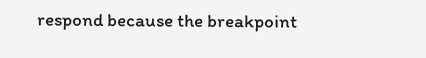respond because the breakpoint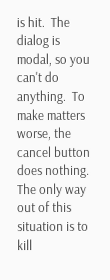is hit.  The dialog is modal, so you can't do anything.  To make matters worse, the cancel button does nothing.  The only way out of this situation is to kill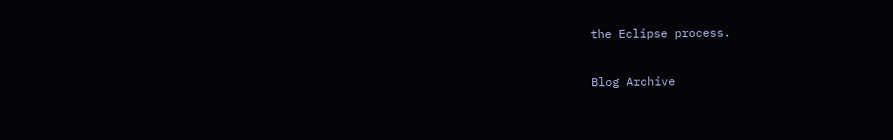the Eclipse process.

Blog Archive